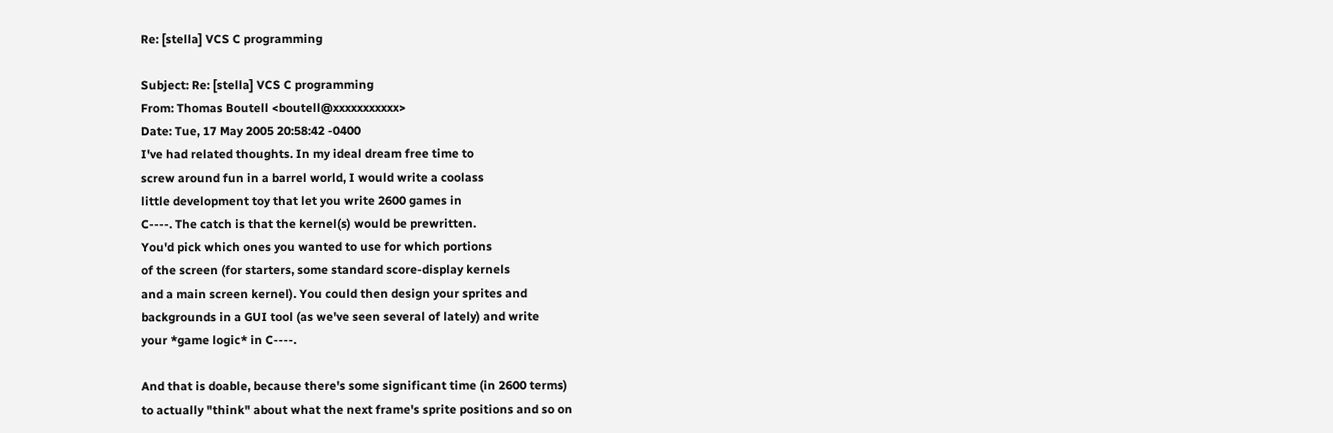Re: [stella] VCS C programming

Subject: Re: [stella] VCS C programming
From: Thomas Boutell <boutell@xxxxxxxxxxx>
Date: Tue, 17 May 2005 20:58:42 -0400
I've had related thoughts. In my ideal dream free time to
screw around fun in a barrel world, I would write a coolass
little development toy that let you write 2600 games in
C----. The catch is that the kernel(s) would be prewritten.
You'd pick which ones you wanted to use for which portions
of the screen (for starters, some standard score-display kernels
and a main screen kernel). You could then design your sprites and
backgrounds in a GUI tool (as we've seen several of lately) and write
your *game logic* in C----.

And that is doable, because there's some significant time (in 2600 terms)
to actually "think" about what the next frame's sprite positions and so on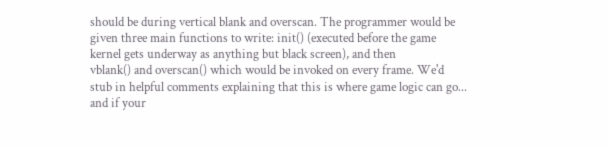should be during vertical blank and overscan. The programmer would be
given three main functions to write: init() (executed before the game
kernel gets underway as anything but black screen), and then
vblank() and overscan() which would be invoked on every frame. We'd
stub in helpful comments explaining that this is where game logic can go...
and if your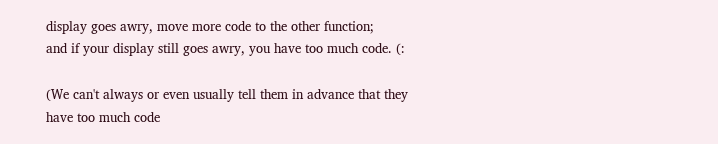display goes awry, move more code to the other function;
and if your display still goes awry, you have too much code. (:

(We can't always or even usually tell them in advance that they
have too much code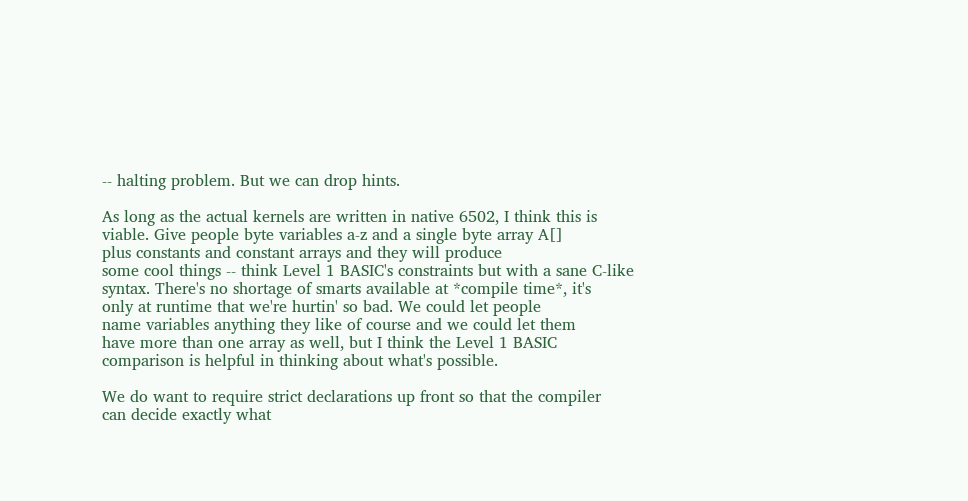-- halting problem. But we can drop hints.

As long as the actual kernels are written in native 6502, I think this is
viable. Give people byte variables a-z and a single byte array A[]
plus constants and constant arrays and they will produce
some cool things -- think Level 1 BASIC's constraints but with a sane C-like
syntax. There's no shortage of smarts available at *compile time*, it's
only at runtime that we're hurtin' so bad. We could let people
name variables anything they like of course and we could let them
have more than one array as well, but I think the Level 1 BASIC
comparison is helpful in thinking about what's possible.

We do want to require strict declarations up front so that the compiler
can decide exactly what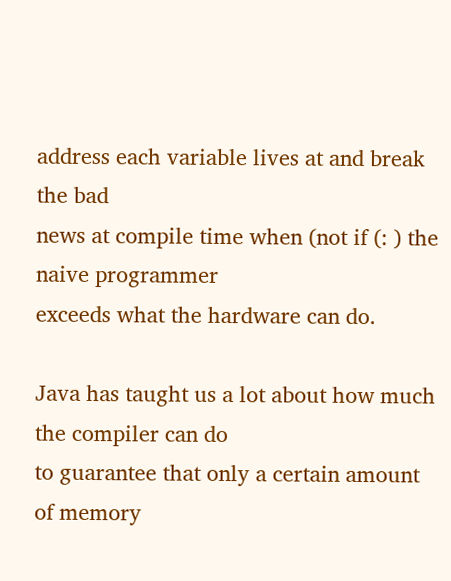address each variable lives at and break the bad
news at compile time when (not if (: ) the naive programmer
exceeds what the hardware can do.

Java has taught us a lot about how much the compiler can do
to guarantee that only a certain amount of memory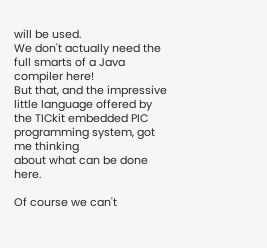will be used.
We don't actually need the full smarts of a Java compiler here!
But that, and the impressive little language offered by
the TICkit embedded PIC programming system, got me thinking
about what can be done here.

Of course we can't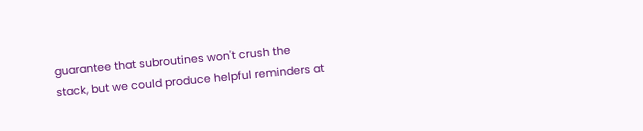guarantee that subroutines won't crush the
stack, but we could produce helpful reminders at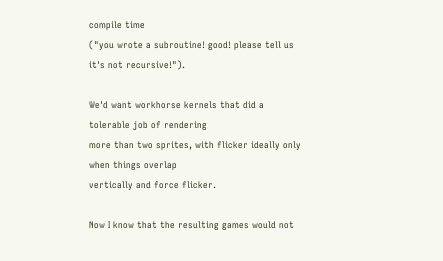compile time
("you wrote a subroutine! good! please tell us it's not recursive!").

We'd want workhorse kernels that did a tolerable job of rendering
more than two sprites, with flicker ideally only when things overlap
vertically and force flicker.

Now I know that the resulting games would not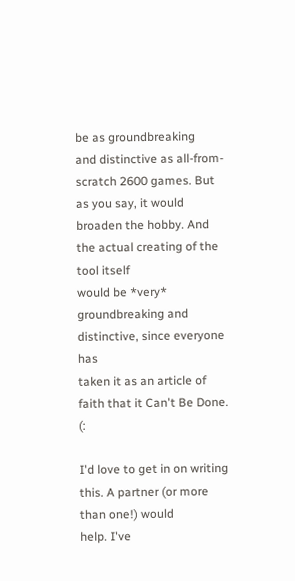be as groundbreaking
and distinctive as all-from-scratch 2600 games. But as you say, it would
broaden the hobby. And the actual creating of the tool itself
would be *very* groundbreaking and distinctive, since everyone has
taken it as an article of faith that it Can't Be Done. (:

I'd love to get in on writing this. A partner (or more than one!) would
help. I've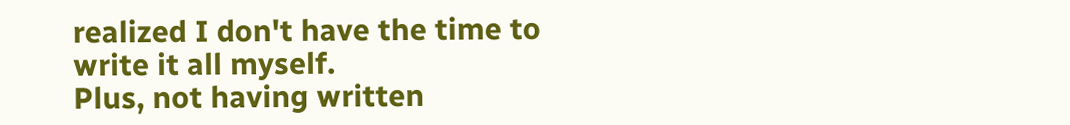realized I don't have the time to write it all myself.
Plus, not having written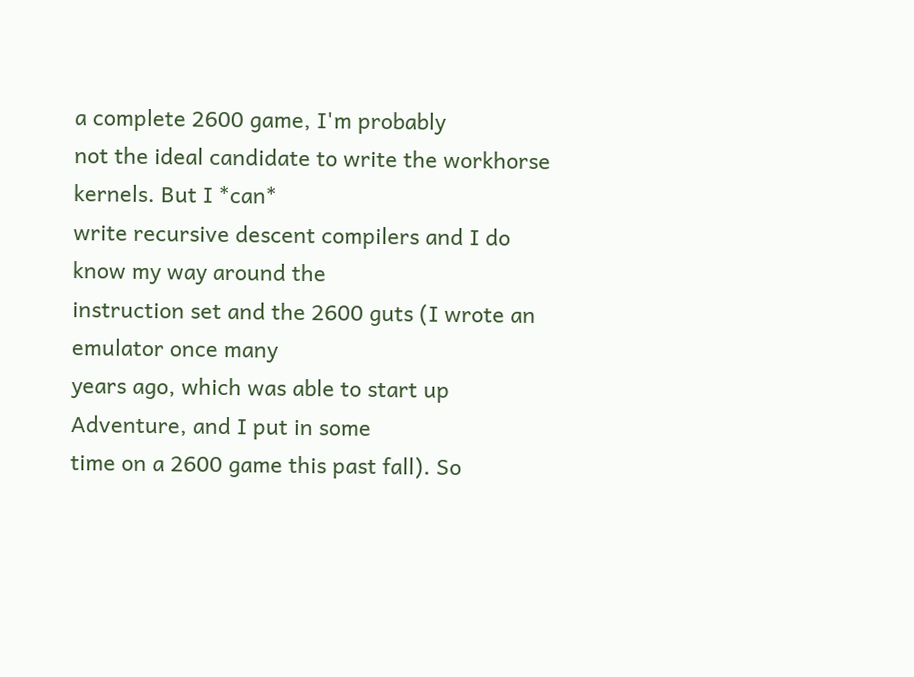a complete 2600 game, I'm probably
not the ideal candidate to write the workhorse kernels. But I *can*
write recursive descent compilers and I do know my way around the
instruction set and the 2600 guts (I wrote an emulator once many
years ago, which was able to start up Adventure, and I put in some
time on a 2600 game this past fall). So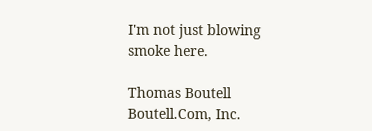I'm not just blowing
smoke here.

Thomas Boutell
Boutell.Com, Inc.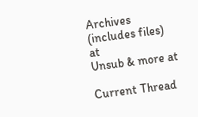Archives (includes files) at
Unsub & more at

Current Thread